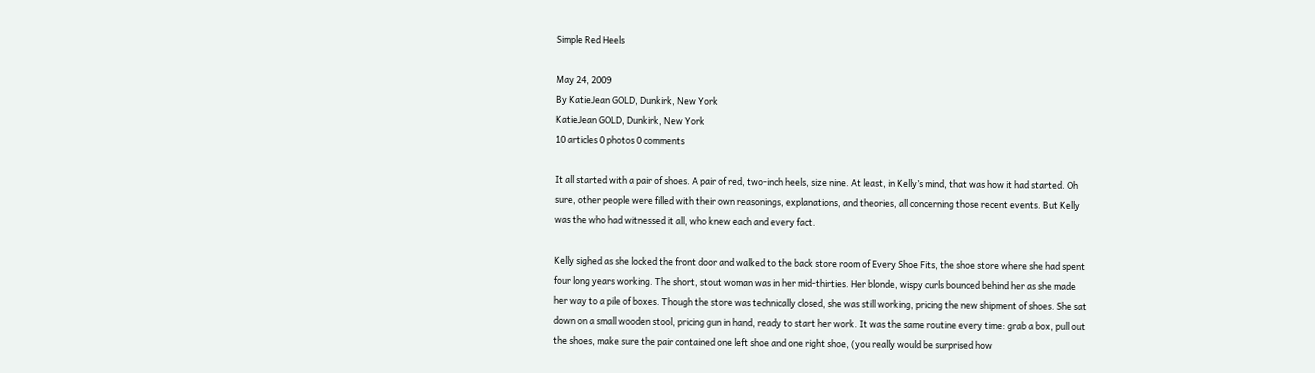Simple Red Heels

May 24, 2009
By KatieJean GOLD, Dunkirk, New York
KatieJean GOLD, Dunkirk, New York
10 articles 0 photos 0 comments

It all started with a pair of shoes. A pair of red, two-inch heels, size nine. At least, in Kelly’s mind, that was how it had started. Oh sure, other people were filled with their own reasonings, explanations, and theories, all concerning those recent events. But Kelly was the who had witnessed it all, who knew each and every fact.

Kelly sighed as she locked the front door and walked to the back store room of Every Shoe Fits, the shoe store where she had spent four long years working. The short, stout woman was in her mid-thirties. Her blonde, wispy curls bounced behind her as she made her way to a pile of boxes. Though the store was technically closed, she was still working, pricing the new shipment of shoes. She sat down on a small wooden stool, pricing gun in hand, ready to start her work. It was the same routine every time: grab a box, pull out the shoes, make sure the pair contained one left shoe and one right shoe, (you really would be surprised how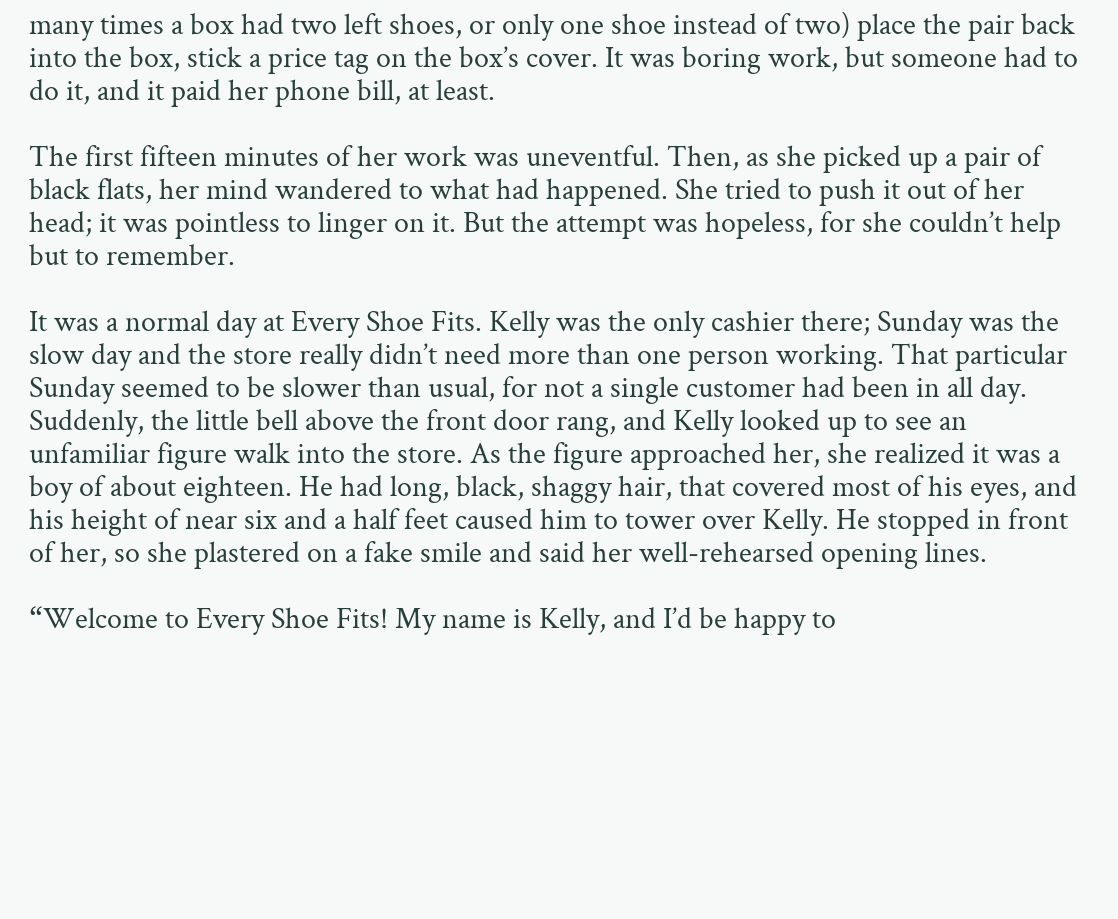many times a box had two left shoes, or only one shoe instead of two) place the pair back into the box, stick a price tag on the box’s cover. It was boring work, but someone had to do it, and it paid her phone bill, at least.

The first fifteen minutes of her work was uneventful. Then, as she picked up a pair of black flats, her mind wandered to what had happened. She tried to push it out of her head; it was pointless to linger on it. But the attempt was hopeless, for she couldn’t help but to remember.

It was a normal day at Every Shoe Fits. Kelly was the only cashier there; Sunday was the slow day and the store really didn’t need more than one person working. That particular Sunday seemed to be slower than usual, for not a single customer had been in all day. Suddenly, the little bell above the front door rang, and Kelly looked up to see an unfamiliar figure walk into the store. As the figure approached her, she realized it was a boy of about eighteen. He had long, black, shaggy hair, that covered most of his eyes, and his height of near six and a half feet caused him to tower over Kelly. He stopped in front of her, so she plastered on a fake smile and said her well-rehearsed opening lines.

“Welcome to Every Shoe Fits! My name is Kelly, and I’d be happy to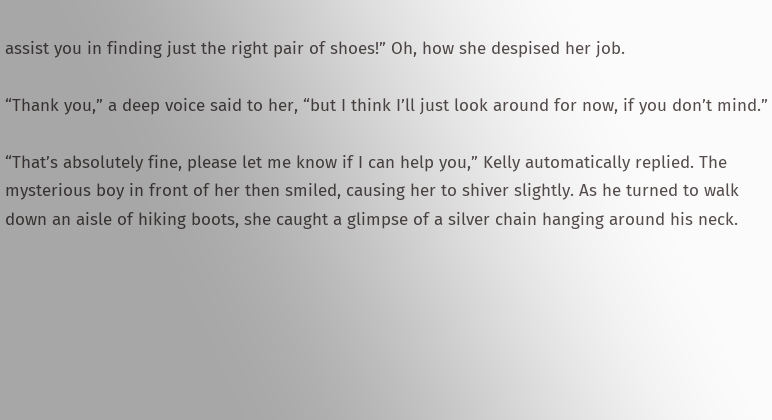assist you in finding just the right pair of shoes!” Oh, how she despised her job.

“Thank you,” a deep voice said to her, “but I think I’ll just look around for now, if you don’t mind.”

“That’s absolutely fine, please let me know if I can help you,” Kelly automatically replied. The mysterious boy in front of her then smiled, causing her to shiver slightly. As he turned to walk down an aisle of hiking boots, she caught a glimpse of a silver chain hanging around his neck.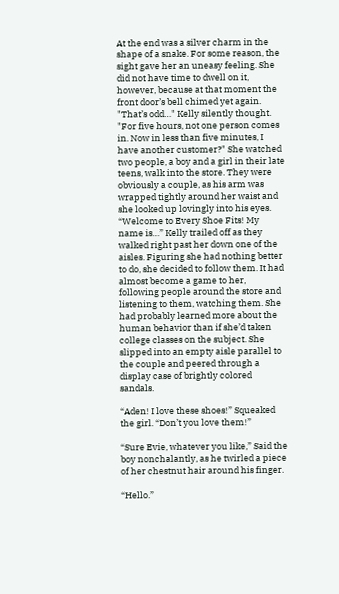At the end was a silver charm in the shape of a snake. For some reason, the sight gave her an uneasy feeling. She did not have time to dwell on it, however, because at that moment the front door’s bell chimed yet again. "That’s odd…" Kelly silently thought. "For five hours, not one person comes in. Now in less than five minutes, I have another customer?" She watched two people, a boy and a girl in their late teens, walk into the store. They were obviously a couple, as his arm was wrapped tightly around her waist and she looked up lovingly into his eyes. “Welcome to Every Shoe Fits! My name is…” Kelly trailed off as they walked right past her down one of the aisles. Figuring she had nothing better to do, she decided to follow them. It had almost become a game to her, following people around the store and listening to them, watching them. She had probably learned more about the human behavior than if she’d taken college classes on the subject. She slipped into an empty aisle parallel to the couple and peered through a display case of brightly colored sandals.

“Aden! I love these shoes!” Squeaked the girl. “Don’t you love them!”

“Sure Evie, whatever you like,” Said the boy nonchalantly, as he twirled a piece of her chestnut hair around his finger.

“Hello.”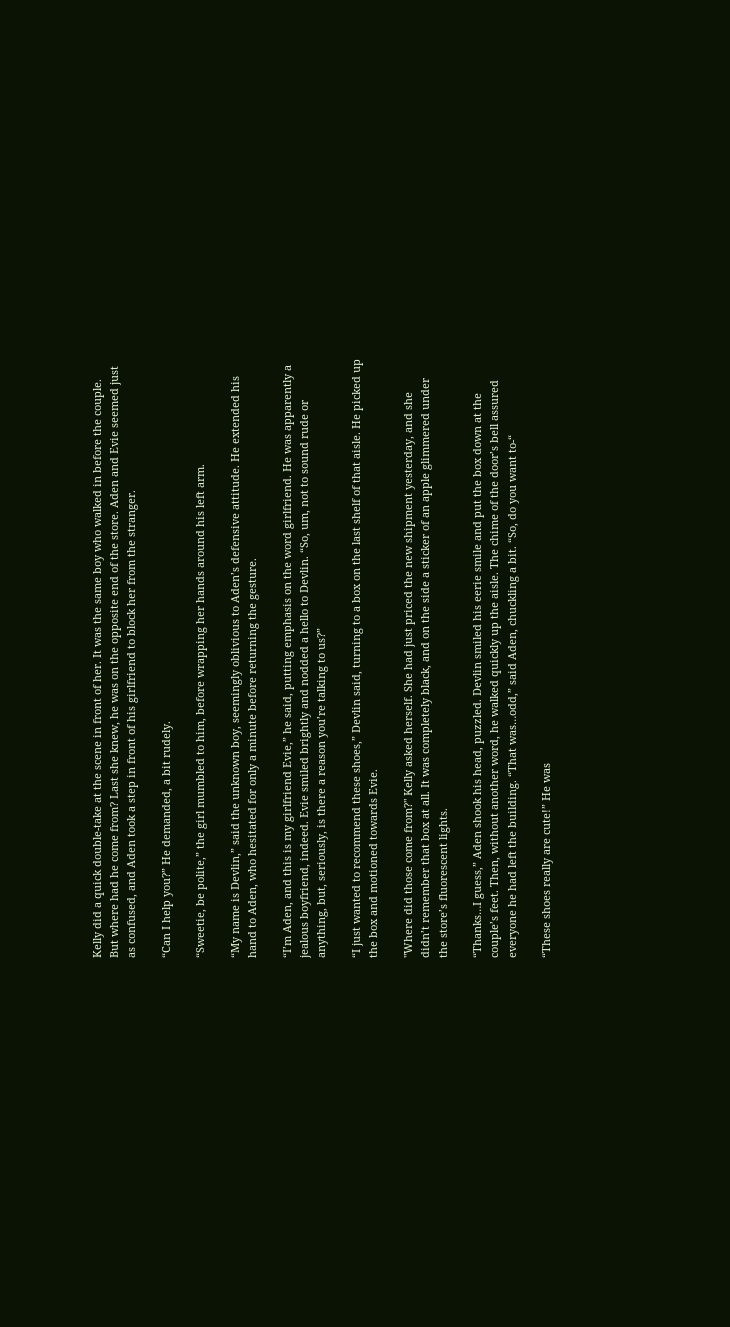Kelly did a quick double-take at the scene in front of her. It was the same boy who walked in before the couple. But where had he come from? Last she knew, he was on the opposite end of the store. Aden and Evie seemed just as confused, and Aden took a step in front of his girlfriend to block her from the stranger.

“Can I help you?” He demanded, a bit rudely.

“Sweetie, be polite,” the girl mumbled to him, before wrapping her hands around his left arm.

“My name is Devlin,” said the unknown boy, seemingly oblivious to Aden’s defensive attitude. He extended his hand to Aden, who hesitated for only a minute before returning the gesture.

“I’m Aden, and this is my girlfriend Evie,” he said, putting emphasis on the word girlfriend. He was apparently a jealous boyfriend, indeed. Evie smiled brightly and nodded a hello to Devlin. “So, um, not to sound rude or anything, but, seriously, is there a reason you’re talking to us?”

“I just wanted to recommend these shoes,” Devlin said, turning to a box on the last shelf of that aisle. He picked up the box and motioned towards Evie.

"Where did those come from?" Kelly asked herself. She had just priced the new shipment yesterday, and she didn’t remember that box at all. It was completely black, and on the side a sticker of an apple glimmered under the store’s fluorescent lights.

“Thanks…I guess,” Aden shook his head, puzzled. Devlin smiled his eerie smile and put the box down at the couple’s feet. Then, without another word, he walked quickly up the aisle. The chime of the door’s bell assured everyone he had left the building. “That was…odd,” said Aden, chuckling a bit. “So, do you want to-“

“These shoes really are cute!” He was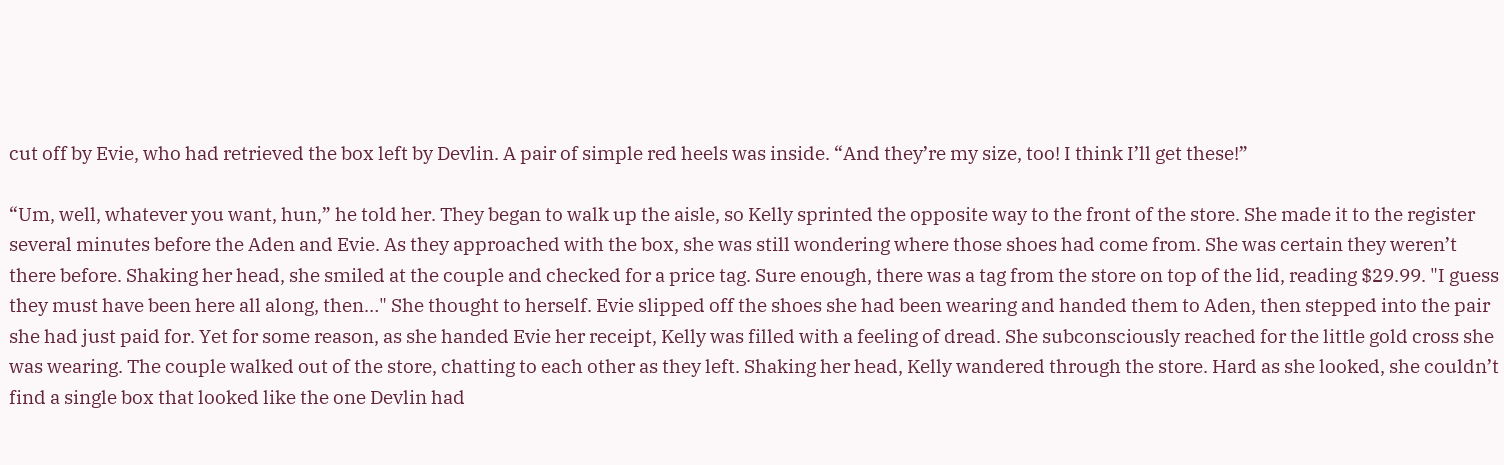cut off by Evie, who had retrieved the box left by Devlin. A pair of simple red heels was inside. “And they’re my size, too! I think I’ll get these!”

“Um, well, whatever you want, hun,” he told her. They began to walk up the aisle, so Kelly sprinted the opposite way to the front of the store. She made it to the register several minutes before the Aden and Evie. As they approached with the box, she was still wondering where those shoes had come from. She was certain they weren’t there before. Shaking her head, she smiled at the couple and checked for a price tag. Sure enough, there was a tag from the store on top of the lid, reading $29.99. "I guess they must have been here all along, then…" She thought to herself. Evie slipped off the shoes she had been wearing and handed them to Aden, then stepped into the pair she had just paid for. Yet for some reason, as she handed Evie her receipt, Kelly was filled with a feeling of dread. She subconsciously reached for the little gold cross she was wearing. The couple walked out of the store, chatting to each other as they left. Shaking her head, Kelly wandered through the store. Hard as she looked, she couldn’t find a single box that looked like the one Devlin had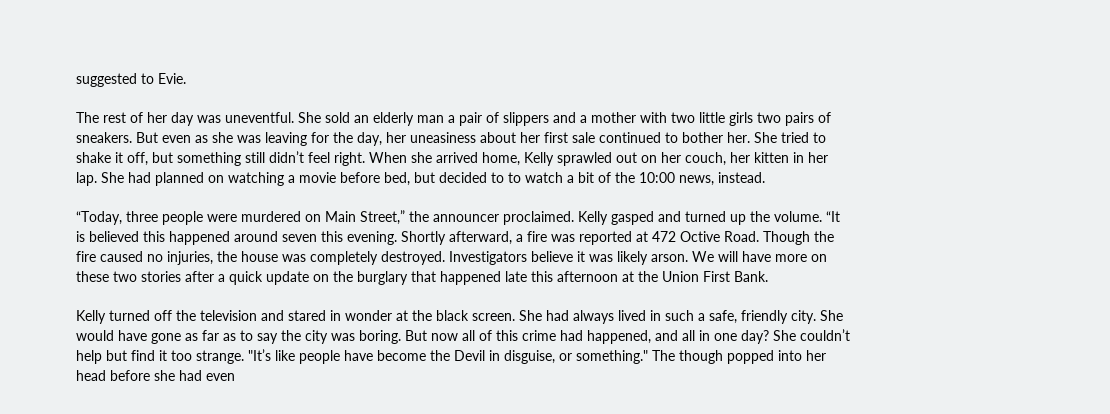suggested to Evie.

The rest of her day was uneventful. She sold an elderly man a pair of slippers and a mother with two little girls two pairs of sneakers. But even as she was leaving for the day, her uneasiness about her first sale continued to bother her. She tried to shake it off, but something still didn’t feel right. When she arrived home, Kelly sprawled out on her couch, her kitten in her lap. She had planned on watching a movie before bed, but decided to to watch a bit of the 10:00 news, instead.

“Today, three people were murdered on Main Street,” the announcer proclaimed. Kelly gasped and turned up the volume. “It is believed this happened around seven this evening. Shortly afterward, a fire was reported at 472 Octive Road. Though the fire caused no injuries, the house was completely destroyed. Investigators believe it was likely arson. We will have more on these two stories after a quick update on the burglary that happened late this afternoon at the Union First Bank.

Kelly turned off the television and stared in wonder at the black screen. She had always lived in such a safe, friendly city. She would have gone as far as to say the city was boring. But now all of this crime had happened, and all in one day? She couldn’t help but find it too strange. "It’s like people have become the Devil in disguise, or something." The though popped into her head before she had even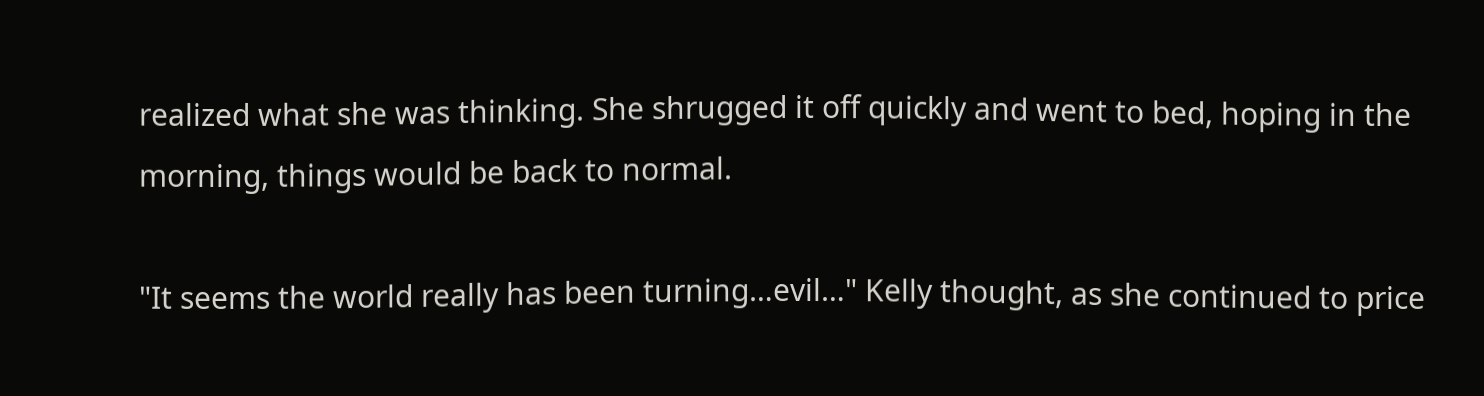realized what she was thinking. She shrugged it off quickly and went to bed, hoping in the morning, things would be back to normal.

"It seems the world really has been turning…evil…" Kelly thought, as she continued to price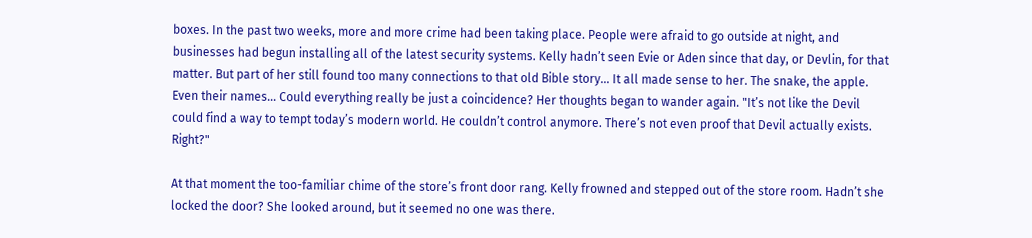boxes. In the past two weeks, more and more crime had been taking place. People were afraid to go outside at night, and businesses had begun installing all of the latest security systems. Kelly hadn’t seen Evie or Aden since that day, or Devlin, for that matter. But part of her still found too many connections to that old Bible story… It all made sense to her. The snake, the apple. Even their names… Could everything really be just a coincidence? Her thoughts began to wander again. "It’s not like the Devil could find a way to tempt today’s modern world. He couldn’t control anymore. There’s not even proof that Devil actually exists. Right?"

At that moment the too-familiar chime of the store’s front door rang. Kelly frowned and stepped out of the store room. Hadn’t she locked the door? She looked around, but it seemed no one was there.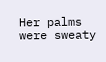Her palms were sweaty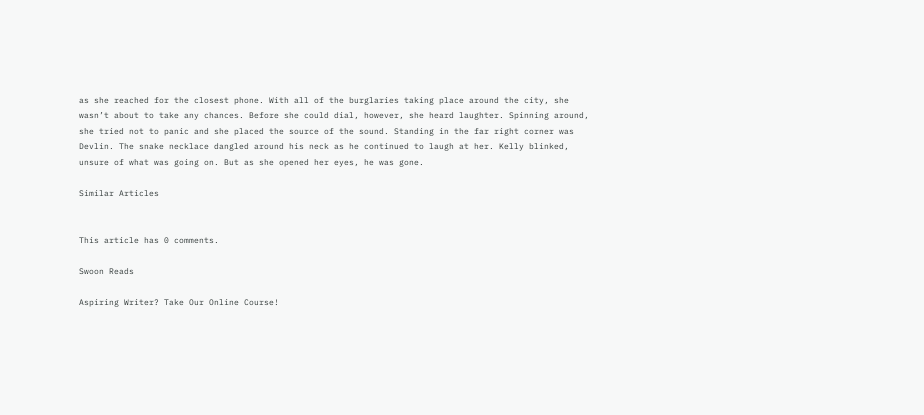as she reached for the closest phone. With all of the burglaries taking place around the city, she wasn’t about to take any chances. Before she could dial, however, she heard laughter. Spinning around, she tried not to panic and she placed the source of the sound. Standing in the far right corner was Devlin. The snake necklace dangled around his neck as he continued to laugh at her. Kelly blinked, unsure of what was going on. But as she opened her eyes, he was gone.

Similar Articles


This article has 0 comments.

Swoon Reads

Aspiring Writer? Take Our Online Course!